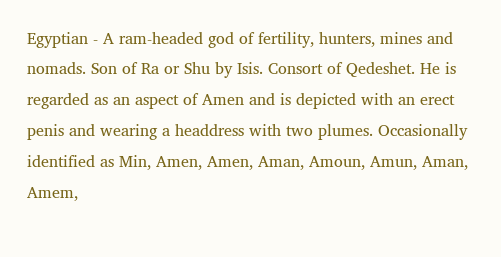Egyptian - A ram-headed god of fertility, hunters, mines and nomads. Son of Ra or Shu by Isis. Consort of Qedeshet. He is regarded as an aspect of Amen and is depicted with an erect penis and wearing a headdress with two plumes. Occasionally identified as Min, Amen, Amen, Aman, Amoun, Amun, Aman, Amem,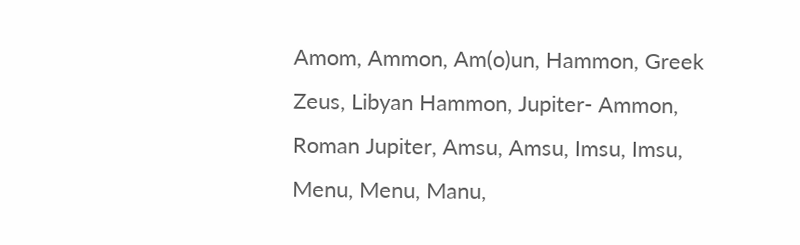Amom, Ammon, Am(o)un, Hammon, Greek Zeus, Libyan Hammon, Jupiter- Ammon, Roman Jupiter, Amsu, Amsu, Imsu, Imsu, Menu, Menu, Manu,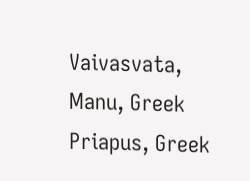Vaivasvata, Manu, Greek Priapus, Greek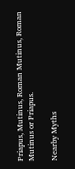Priapus, Mutinus, Roman Mutinus, Roman Mutinus or Priapus.

Nearby Myths